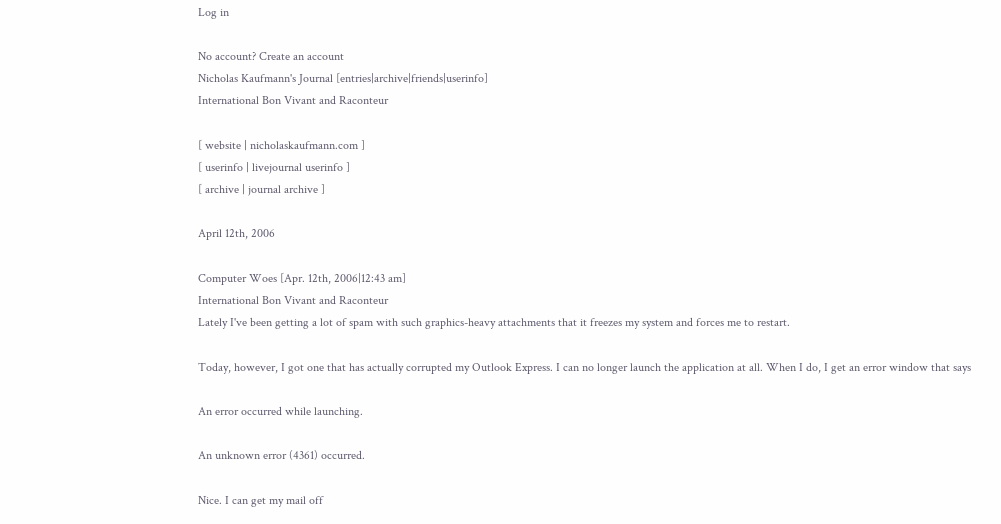Log in

No account? Create an account
Nicholas Kaufmann's Journal [entries|archive|friends|userinfo]
International Bon Vivant and Raconteur

[ website | nicholaskaufmann.com ]
[ userinfo | livejournal userinfo ]
[ archive | journal archive ]

April 12th, 2006

Computer Woes [Apr. 12th, 2006|12:43 am]
International Bon Vivant and Raconteur
Lately I've been getting a lot of spam with such graphics-heavy attachments that it freezes my system and forces me to restart.

Today, however, I got one that has actually corrupted my Outlook Express. I can no longer launch the application at all. When I do, I get an error window that says

An error occurred while launching.

An unknown error (4361) occurred.

Nice. I can get my mail off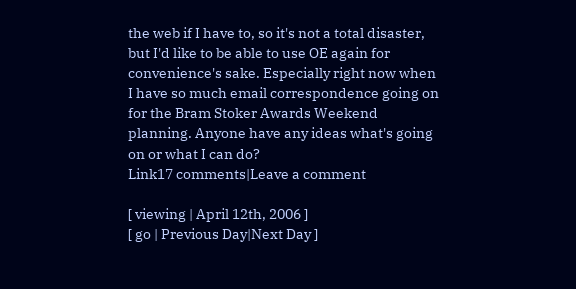the web if I have to, so it's not a total disaster, but I'd like to be able to use OE again for convenience's sake. Especially right now when I have so much email correspondence going on for the Bram Stoker Awards Weekend planning. Anyone have any ideas what's going on or what I can do?
Link17 comments|Leave a comment

[ viewing | April 12th, 2006 ]
[ go | Previous Day|Next Day ]